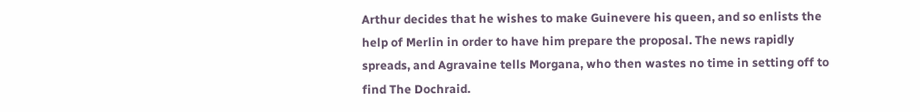Arthur decides that he wishes to make Guinevere his queen, and so enlists the help of Merlin in order to have him prepare the proposal. The news rapidly spreads, and Agravaine tells Morgana, who then wastes no time in setting off to find The Dochraid.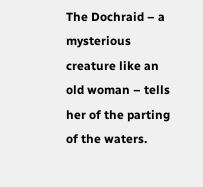The Dochraid – a mysterious creature like an old woman – tells her of the parting of the waters.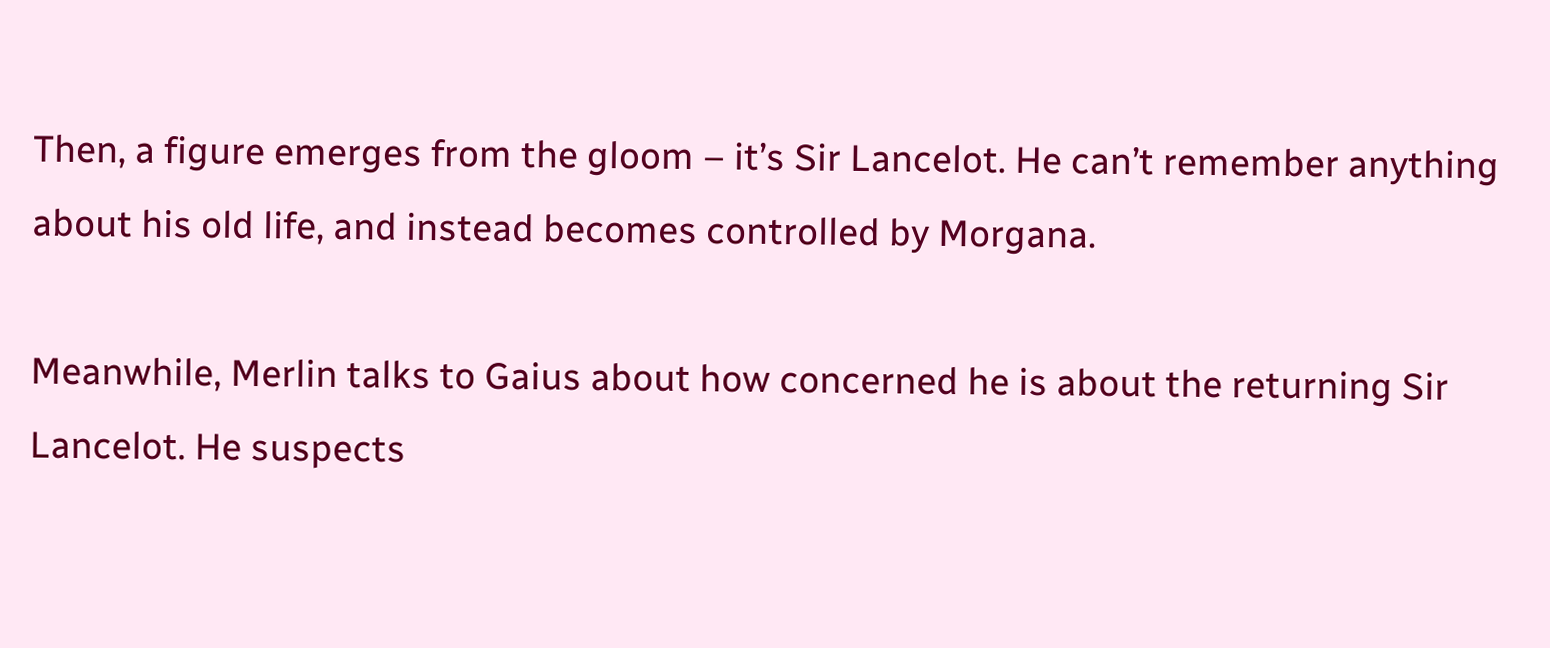Then, a figure emerges from the gloom – it’s Sir Lancelot. He can’t remember anything about his old life, and instead becomes controlled by Morgana.

Meanwhile, Merlin talks to Gaius about how concerned he is about the returning Sir Lancelot. He suspects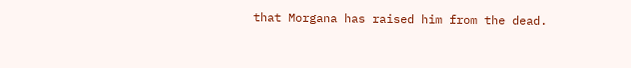that Morgana has raised him from the dead.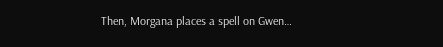Then, Morgana places a spell on Gwen…